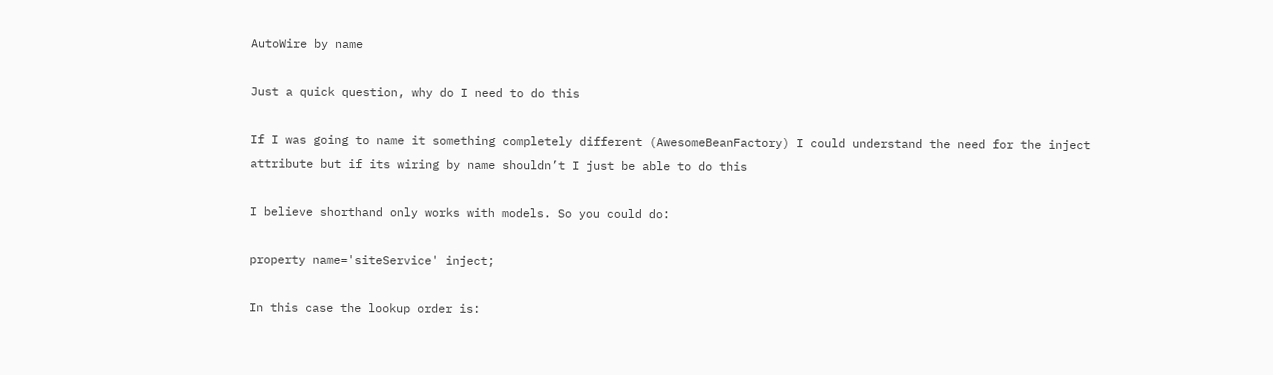AutoWire by name

Just a quick question, why do I need to do this

If I was going to name it something completely different (AwesomeBeanFactory) I could understand the need for the inject attribute but if its wiring by name shouldn’t I just be able to do this

I believe shorthand only works with models. So you could do:

property name='siteService' inject;

In this case the lookup order is: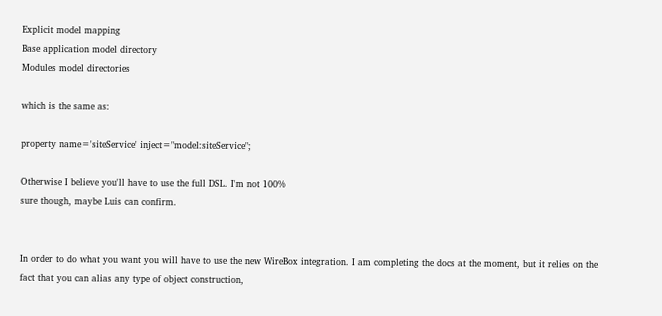Explicit model mapping
Base application model directory
Modules model directories

which is the same as:

property name='siteService' inject="model:siteService";

Otherwise I believe you'll have to use the full DSL. I'm not 100%
sure though, maybe Luis can confirm.


In order to do what you want you will have to use the new WireBox integration. I am completing the docs at the moment, but it relies on the fact that you can alias any type of object construction,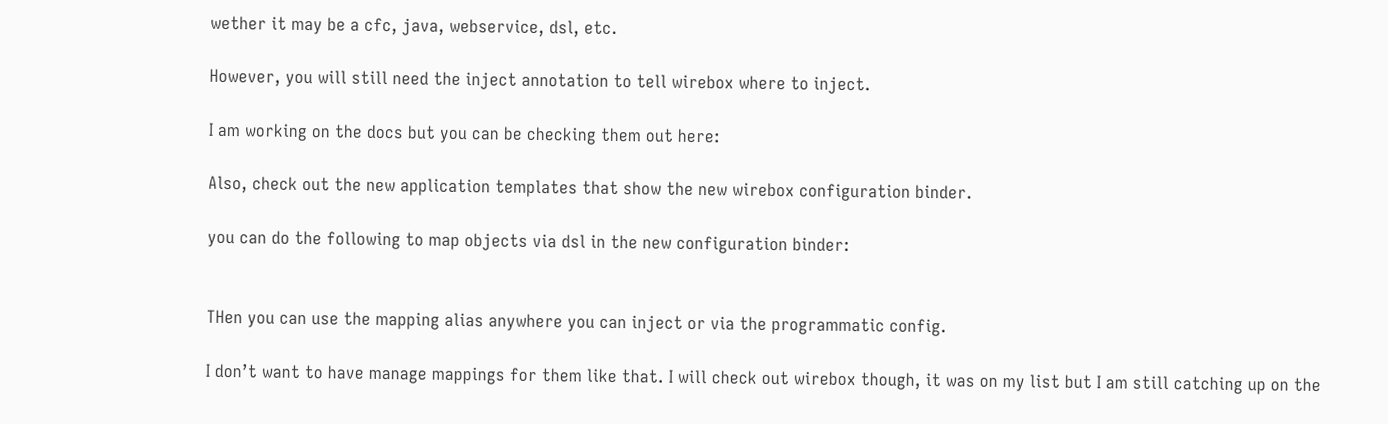wether it may be a cfc, java, webservice, dsl, etc.

However, you will still need the inject annotation to tell wirebox where to inject.

I am working on the docs but you can be checking them out here:

Also, check out the new application templates that show the new wirebox configuration binder.

you can do the following to map objects via dsl in the new configuration binder:


THen you can use the mapping alias anywhere you can inject or via the programmatic config.

I don’t want to have manage mappings for them like that. I will check out wirebox though, it was on my list but I am still catching up on the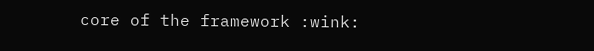core of the framework :wink: